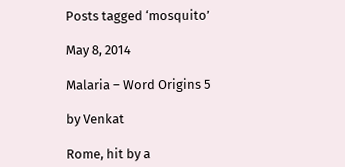Posts tagged ‘mosquito’

May 8, 2014

Malaria – Word Origins 5

by Venkat

Rome, hit by a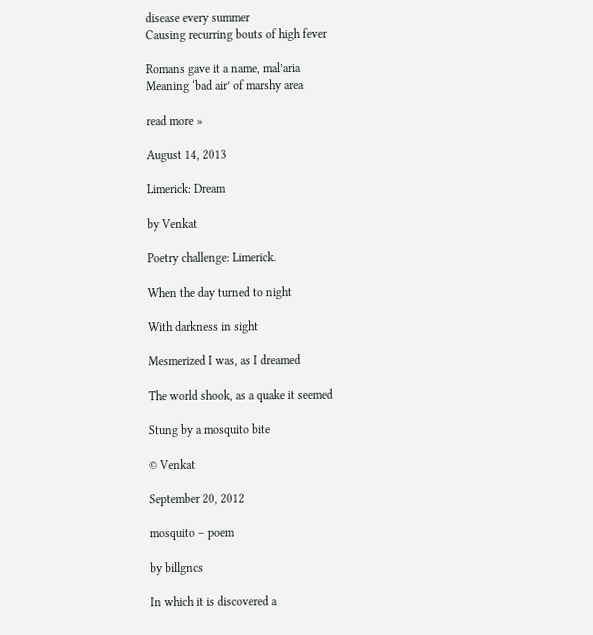disease every summer
Causing recurring bouts of high fever

Romans gave it a name, mal’aria
Meaning ‘bad air’ of marshy area

read more »

August 14, 2013

Limerick: Dream

by Venkat

Poetry challenge: Limerick.

When the day turned to night

With darkness in sight

Mesmerized I was, as I dreamed

The world shook, as a quake it seemed

Stung by a mosquito bite

© Venkat

September 20, 2012

mosquito – poem

by billgncs

In which it is discovered a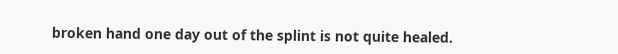broken hand one day out of the splint is not quite healed.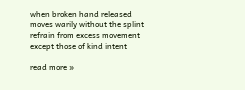when broken hand released
moves warily without the splint
refrain from excess movement
except those of kind intent

read more »